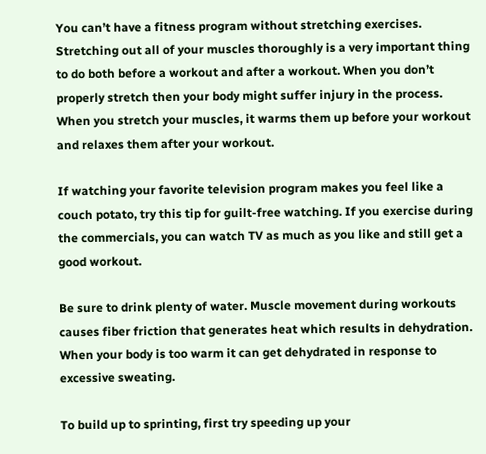You can’t have a fitness program without stretching exercises. Stretching out all of your muscles thoroughly is a very important thing to do both before a workout and after a workout. When you don’t properly stretch then your body might suffer injury in the process. When you stretch your muscles, it warms them up before your workout and relaxes them after your workout.

If watching your favorite television program makes you feel like a couch potato, try this tip for guilt-free watching. If you exercise during the commercials, you can watch TV as much as you like and still get a good workout.

Be sure to drink plenty of water. Muscle movement during workouts causes fiber friction that generates heat which results in dehydration. When your body is too warm it can get dehydrated in response to excessive sweating.

To build up to sprinting, first try speeding up your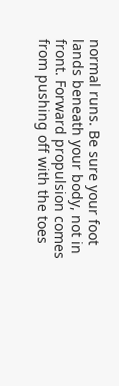normal runs. Be sure your foot lands beneath your body, not in front. Forward propulsion comes from pushing off with the toes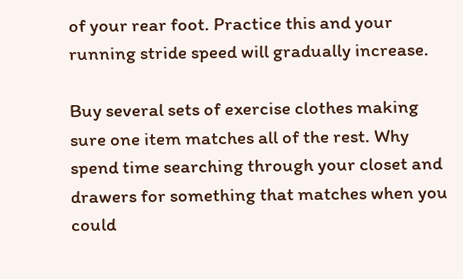of your rear foot. Practice this and your running stride speed will gradually increase.

Buy several sets of exercise clothes making sure one item matches all of the rest. Why spend time searching through your closet and drawers for something that matches when you could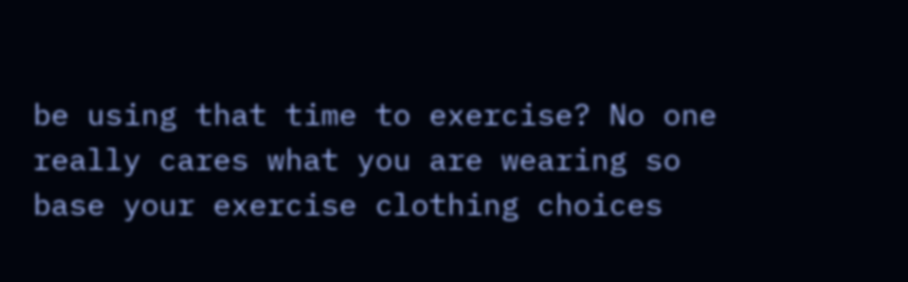be using that time to exercise? No one really cares what you are wearing so base your exercise clothing choices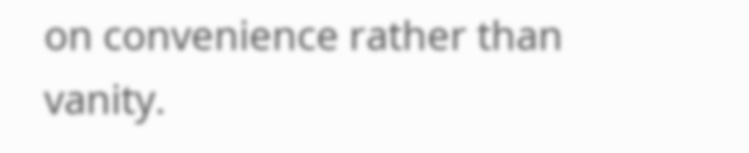on convenience rather than vanity.